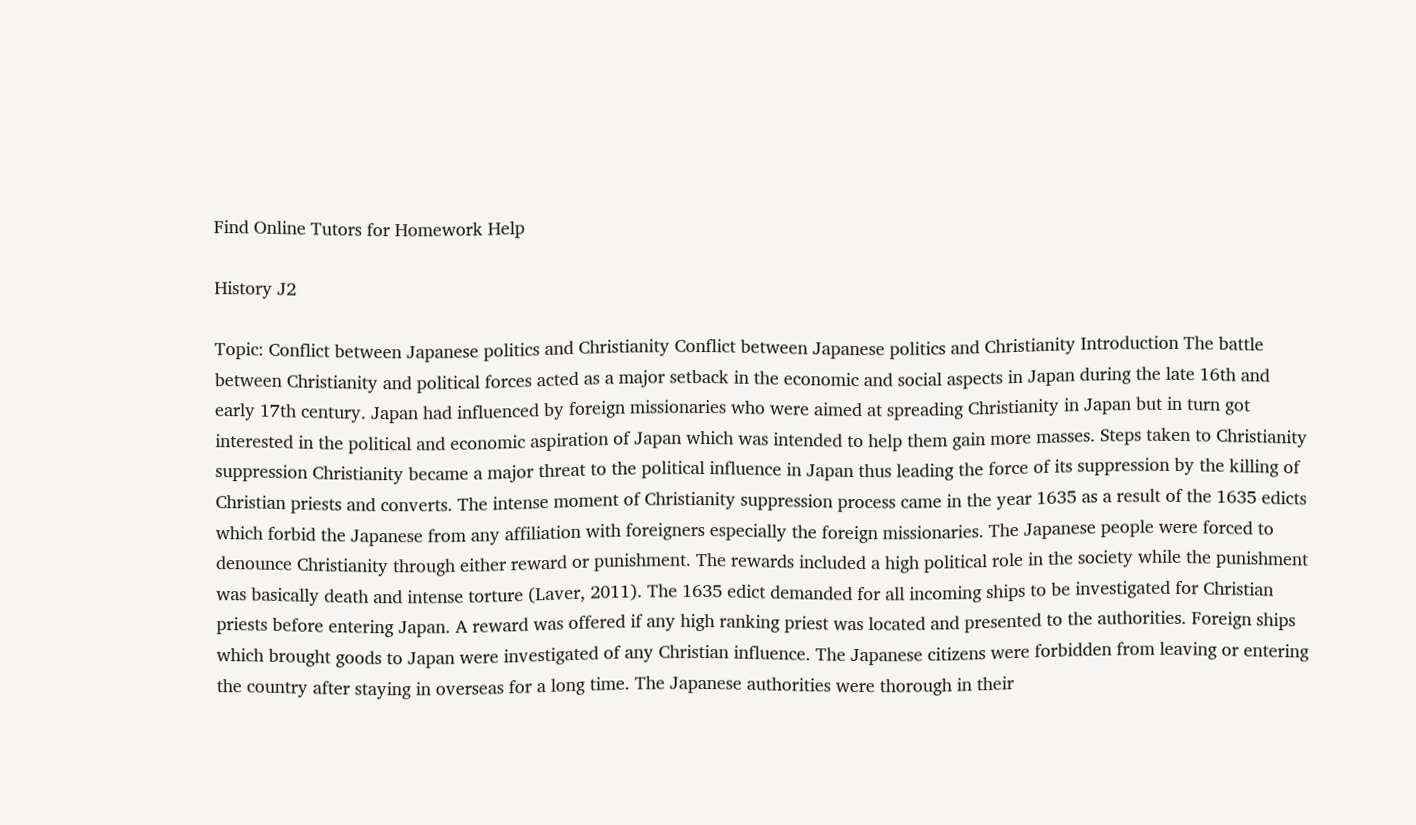Find Online Tutors for Homework Help

History J2

Topic: Conflict between Japanese politics and Christianity Conflict between Japanese politics and Christianity Introduction The battle between Christianity and political forces acted as a major setback in the economic and social aspects in Japan during the late 16th and early 17th century. Japan had influenced by foreign missionaries who were aimed at spreading Christianity in Japan but in turn got interested in the political and economic aspiration of Japan which was intended to help them gain more masses. Steps taken to Christianity suppression Christianity became a major threat to the political influence in Japan thus leading the force of its suppression by the killing of Christian priests and converts. The intense moment of Christianity suppression process came in the year 1635 as a result of the 1635 edicts which forbid the Japanese from any affiliation with foreigners especially the foreign missionaries. The Japanese people were forced to denounce Christianity through either reward or punishment. The rewards included a high political role in the society while the punishment was basically death and intense torture (Laver, 2011). The 1635 edict demanded for all incoming ships to be investigated for Christian priests before entering Japan. A reward was offered if any high ranking priest was located and presented to the authorities. Foreign ships which brought goods to Japan were investigated of any Christian influence. The Japanese citizens were forbidden from leaving or entering the country after staying in overseas for a long time. The Japanese authorities were thorough in their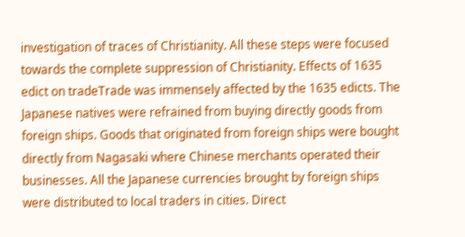investigation of traces of Christianity. All these steps were focused towards the complete suppression of Christianity. Effects of 1635 edict on tradeTrade was immensely affected by the 1635 edicts. The Japanese natives were refrained from buying directly goods from foreign ships. Goods that originated from foreign ships were bought directly from Nagasaki where Chinese merchants operated their businesses. All the Japanese currencies brought by foreign ships were distributed to local traders in cities. Direct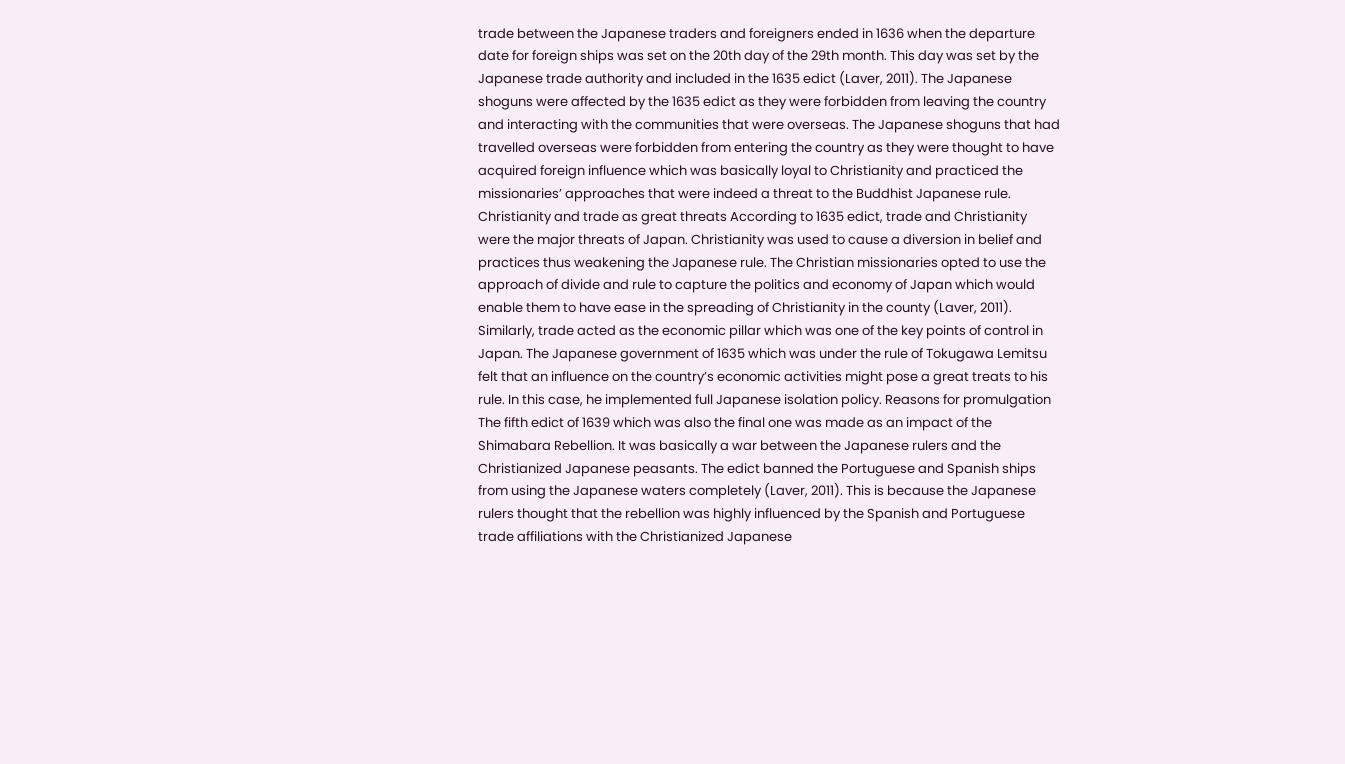trade between the Japanese traders and foreigners ended in 1636 when the departure date for foreign ships was set on the 20th day of the 29th month. This day was set by the Japanese trade authority and included in the 1635 edict (Laver, 2011). The Japanese shoguns were affected by the 1635 edict as they were forbidden from leaving the country and interacting with the communities that were overseas. The Japanese shoguns that had travelled overseas were forbidden from entering the country as they were thought to have acquired foreign influence which was basically loyal to Christianity and practiced the missionaries’ approaches that were indeed a threat to the Buddhist Japanese rule. Christianity and trade as great threats According to 1635 edict, trade and Christianity were the major threats of Japan. Christianity was used to cause a diversion in belief and practices thus weakening the Japanese rule. The Christian missionaries opted to use the approach of divide and rule to capture the politics and economy of Japan which would enable them to have ease in the spreading of Christianity in the county (Laver, 2011). Similarly, trade acted as the economic pillar which was one of the key points of control in Japan. The Japanese government of 1635 which was under the rule of Tokugawa Lemitsu felt that an influence on the country’s economic activities might pose a great treats to his rule. In this case, he implemented full Japanese isolation policy. Reasons for promulgation The fifth edict of 1639 which was also the final one was made as an impact of the Shimabara Rebellion. It was basically a war between the Japanese rulers and the Christianized Japanese peasants. The edict banned the Portuguese and Spanish ships from using the Japanese waters completely (Laver, 2011). This is because the Japanese rulers thought that the rebellion was highly influenced by the Spanish and Portuguese trade affiliations with the Christianized Japanese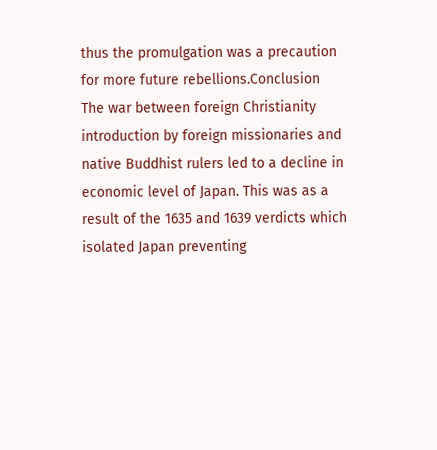thus the promulgation was a precaution for more future rebellions.Conclusion The war between foreign Christianity introduction by foreign missionaries and native Buddhist rulers led to a decline in economic level of Japan. This was as a result of the 1635 and 1639 verdicts which isolated Japan preventing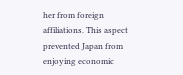her from foreign affiliations. This aspect prevented Japan from enjoying economic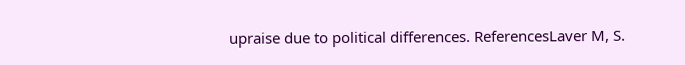upraise due to political differences. ReferencesLaver M, S.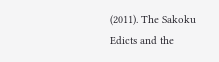(2011). The Sakoku Edicts and the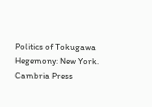Politics of Tokugawa Hegemony: New York. Cambria Press